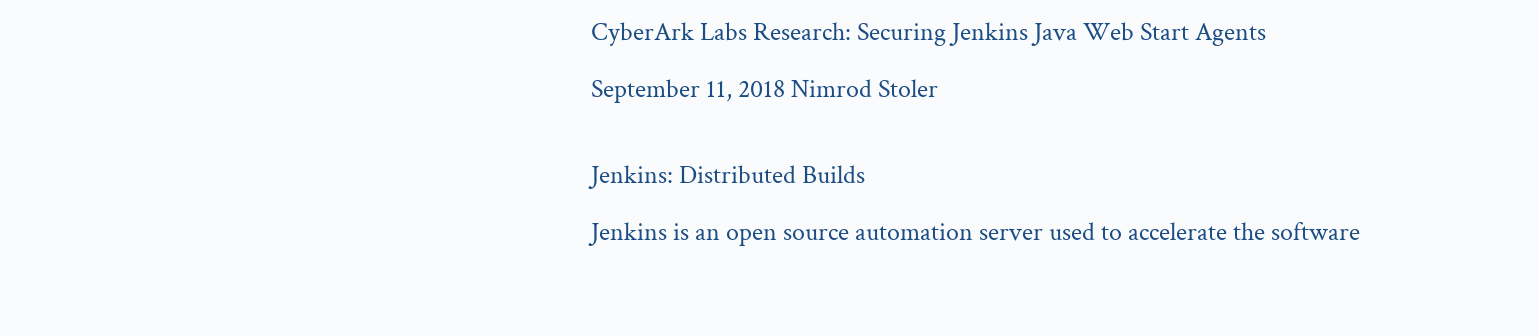CyberArk Labs Research: Securing Jenkins Java Web Start Agents

September 11, 2018 Nimrod Stoler


Jenkins: Distributed Builds

Jenkins is an open source automation server used to accelerate the software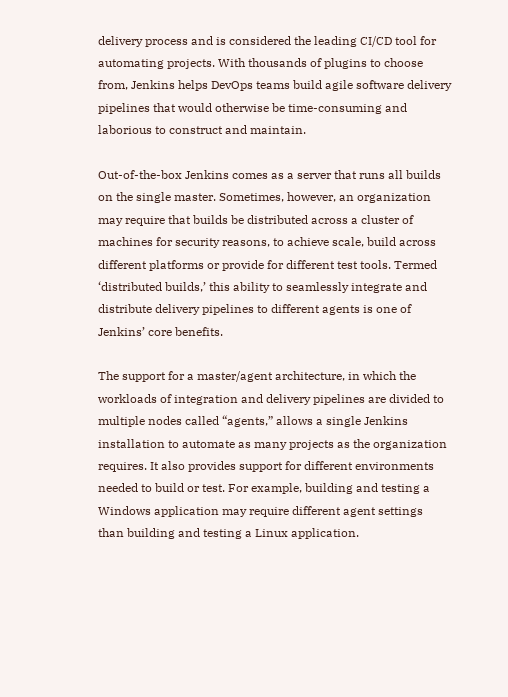delivery process and is considered the leading CI/CD tool for automating projects. With thousands of plugins to choose from, Jenkins helps DevOps teams build agile software delivery pipelines that would otherwise be time-consuming and laborious to construct and maintain.

Out-of-the-box Jenkins comes as a server that runs all builds on the single master. Sometimes, however, an organization may require that builds be distributed across a cluster of machines for security reasons, to achieve scale, build across different platforms or provide for different test tools. Termed ‘distributed builds,’ this ability to seamlessly integrate and distribute delivery pipelines to different agents is one of Jenkins’ core benefits.

The support for a master/agent architecture, in which the workloads of integration and delivery pipelines are divided to multiple nodes called “agents,” allows a single Jenkins installation to automate as many projects as the organization requires. It also provides support for different environments needed to build or test. For example, building and testing a Windows application may require different agent settings than building and testing a Linux application.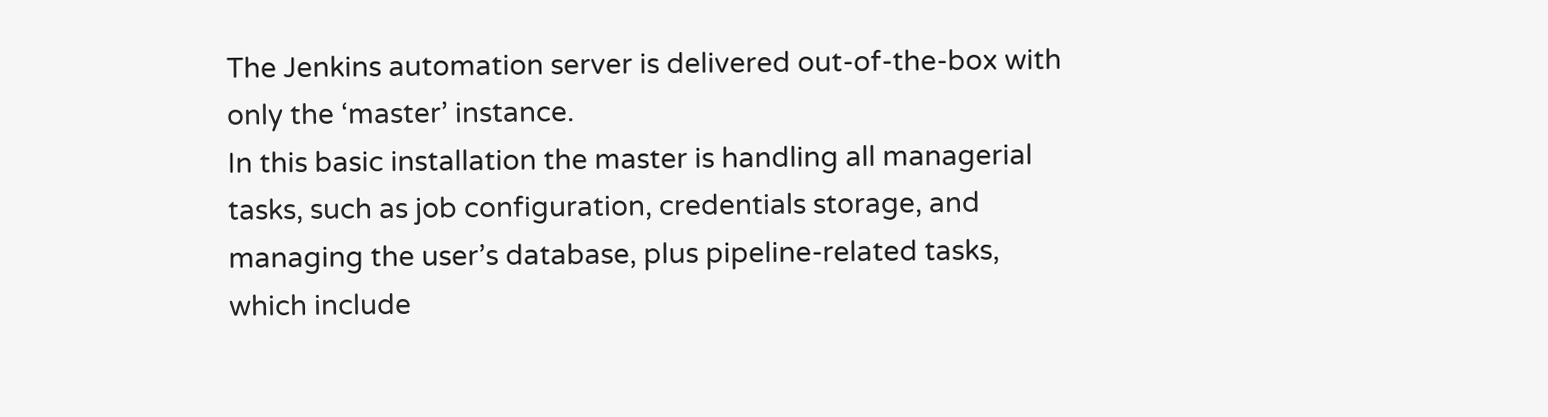The Jenkins automation server is delivered out-of-the-box with only the ‘master’ instance.
In this basic installation the master is handling all managerial tasks, such as job configuration, credentials storage, and managing the user’s database, plus pipeline-related tasks, which include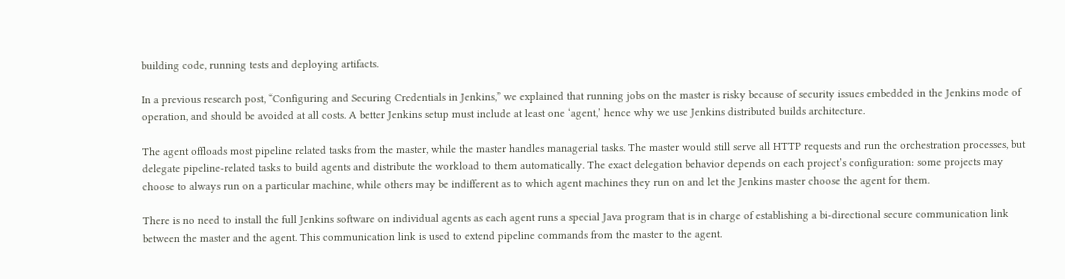building code, running tests and deploying artifacts.

In a previous research post, “Configuring and Securing Credentials in Jenkins,” we explained that running jobs on the master is risky because of security issues embedded in the Jenkins mode of operation, and should be avoided at all costs. A better Jenkins setup must include at least one ‘agent,’ hence why we use Jenkins distributed builds architecture.

The agent offloads most pipeline related tasks from the master, while the master handles managerial tasks. The master would still serve all HTTP requests and run the orchestration processes, but delegate pipeline-related tasks to build agents and distribute the workload to them automatically. The exact delegation behavior depends on each project’s configuration: some projects may choose to always run on a particular machine, while others may be indifferent as to which agent machines they run on and let the Jenkins master choose the agent for them.

There is no need to install the full Jenkins software on individual agents as each agent runs a special Java program that is in charge of establishing a bi-directional secure communication link between the master and the agent. This communication link is used to extend pipeline commands from the master to the agent.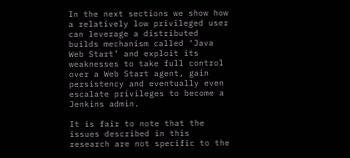In the next sections we show how a relatively low privileged user can leverage a distributed builds mechanism called ‘Java Web Start’ and exploit its weaknesses to take full control over a Web Start agent, gain persistency and eventually even escalate privileges to become a Jenkins admin.

It is fair to note that the issues described in this research are not specific to the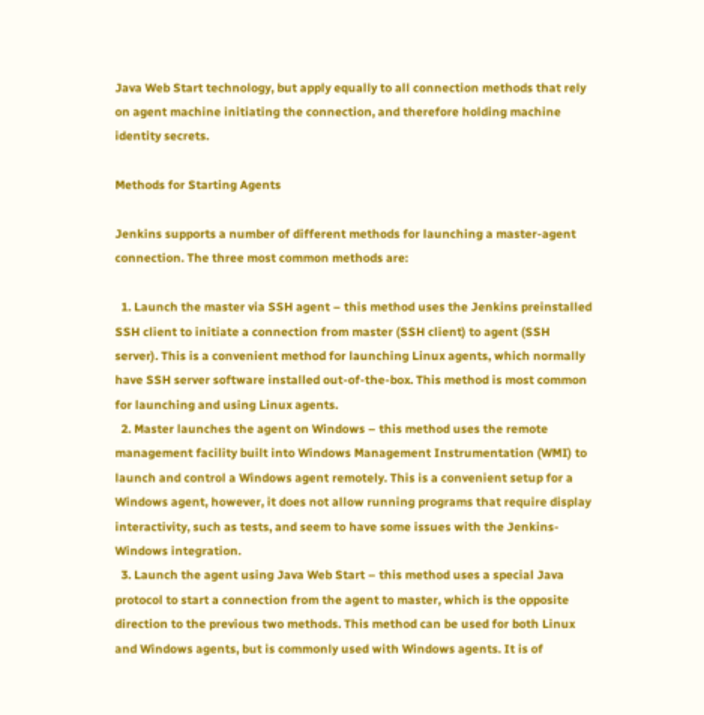Java Web Start technology, but apply equally to all connection methods that rely on agent machine initiating the connection, and therefore holding machine identity secrets.

Methods for Starting Agents

Jenkins supports a number of different methods for launching a master-agent connection. The three most common methods are:

  1. Launch the master via SSH agent – this method uses the Jenkins preinstalled SSH client to initiate a connection from master (SSH client) to agent (SSH server). This is a convenient method for launching Linux agents, which normally have SSH server software installed out-of-the-box. This method is most common for launching and using Linux agents.
  2. Master launches the agent on Windows – this method uses the remote management facility built into Windows Management Instrumentation (WMI) to launch and control a Windows agent remotely. This is a convenient setup for a Windows agent, however, it does not allow running programs that require display interactivity, such as tests, and seem to have some issues with the Jenkins-Windows integration.
  3. Launch the agent using Java Web Start – this method uses a special Java protocol to start a connection from the agent to master, which is the opposite direction to the previous two methods. This method can be used for both Linux and Windows agents, but is commonly used with Windows agents. It is of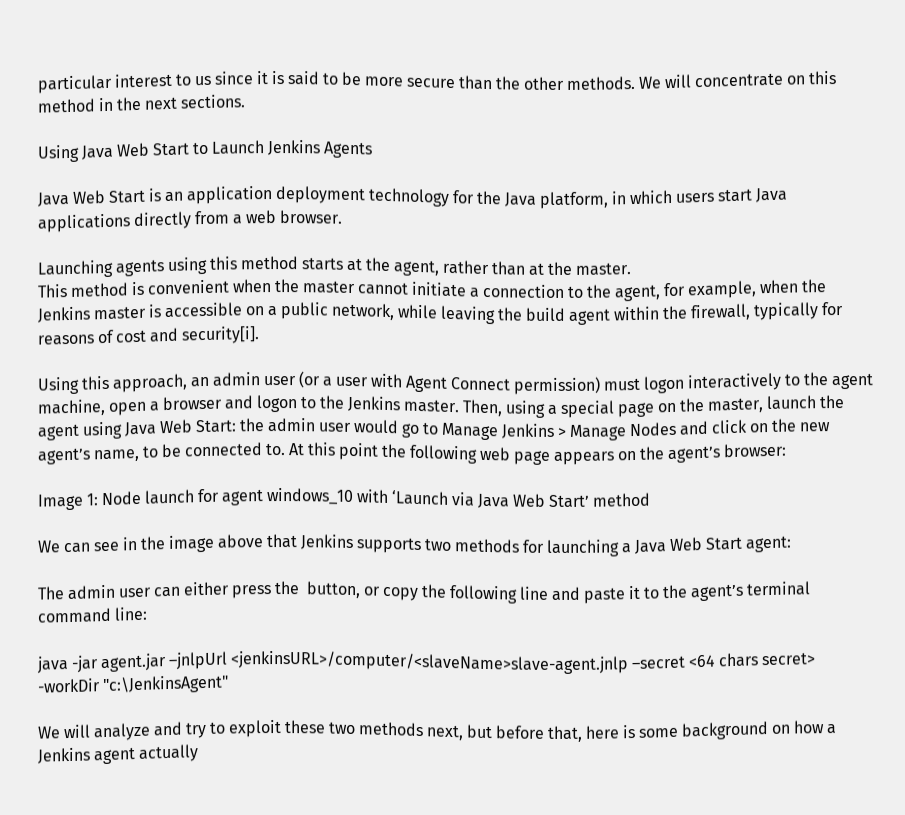particular interest to us since it is said to be more secure than the other methods. We will concentrate on this method in the next sections.

Using Java Web Start to Launch Jenkins Agents

Java Web Start is an application deployment technology for the Java platform, in which users start Java applications directly from a web browser.

Launching agents using this method starts at the agent, rather than at the master.
This method is convenient when the master cannot initiate a connection to the agent, for example, when the Jenkins master is accessible on a public network, while leaving the build agent within the firewall, typically for reasons of cost and security[i].

Using this approach, an admin user (or a user with Agent Connect permission) must logon interactively to the agent machine, open a browser and logon to the Jenkins master. Then, using a special page on the master, launch the agent using Java Web Start: the admin user would go to Manage Jenkins > Manage Nodes and click on the new agent’s name, to be connected to. At this point the following web page appears on the agent’s browser:

Image 1: Node launch for agent windows_10 with ‘Launch via Java Web Start’ method

We can see in the image above that Jenkins supports two methods for launching a Java Web Start agent:

The admin user can either press the  button, or copy the following line and paste it to the agent’s terminal command line:

java -jar agent.jar –jnlpUrl <jenkinsURL>/computer/<slaveName>slave-agent.jnlp –secret <64 chars secret> -workDir "c:\JenkinsAgent"

We will analyze and try to exploit these two methods next, but before that, here is some background on how a Jenkins agent actually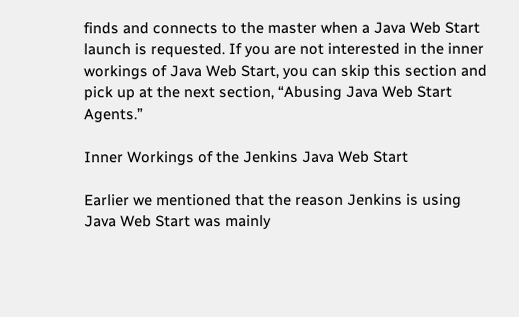finds and connects to the master when a Java Web Start launch is requested. If you are not interested in the inner workings of Java Web Start, you can skip this section and pick up at the next section, “Abusing Java Web Start Agents.”

Inner Workings of the Jenkins Java Web Start

Earlier we mentioned that the reason Jenkins is using Java Web Start was mainly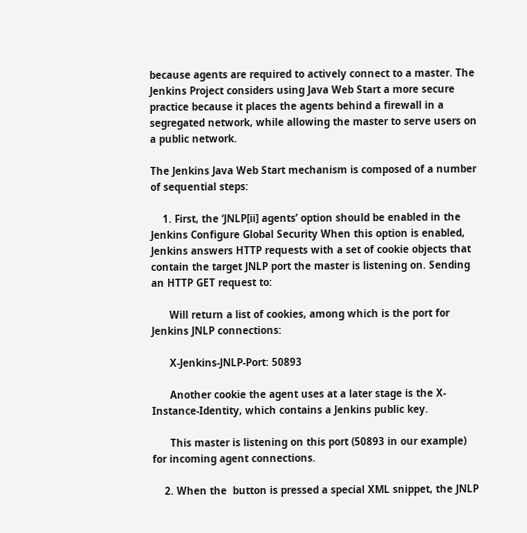because agents are required to actively connect to a master. The Jenkins Project considers using Java Web Start a more secure practice because it places the agents behind a firewall in a segregated network, while allowing the master to serve users on a public network.

The Jenkins Java Web Start mechanism is composed of a number of sequential steps:

    1. First, the ‘JNLP[ii] agents’ option should be enabled in the Jenkins Configure Global Security When this option is enabled, Jenkins answers HTTP requests with a set of cookie objects that contain the target JNLP port the master is listening on. Sending an HTTP GET request to:

      Will return a list of cookies, among which is the port for Jenkins JNLP connections:

      X-Jenkins-JNLP-Port: 50893

      Another cookie the agent uses at a later stage is the X-Instance-Identity, which contains a Jenkins public key.

      This master is listening on this port (50893 in our example) for incoming agent connections.

    2. When the  button is pressed a special XML snippet, the JNLP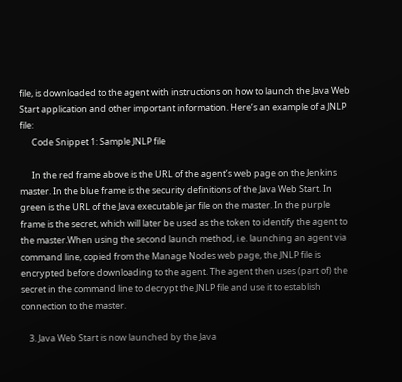file, is downloaded to the agent with instructions on how to launch the Java Web Start application and other important information. Here’s an example of a JNLP file:
      Code Snippet 1: Sample JNLP file

      In the red frame above is the URL of the agent’s web page on the Jenkins master. In the blue frame is the security definitions of the Java Web Start. In green is the URL of the Java executable jar file on the master. In the purple frame is the secret, which will later be used as the token to identify the agent to the master.When using the second launch method, i.e. launching an agent via command line, copied from the Manage Nodes web page, the JNLP file is encrypted before downloading to the agent. The agent then uses (part of) the secret in the command line to decrypt the JNLP file and use it to establish connection to the master.

    3. Java Web Start is now launched by the Java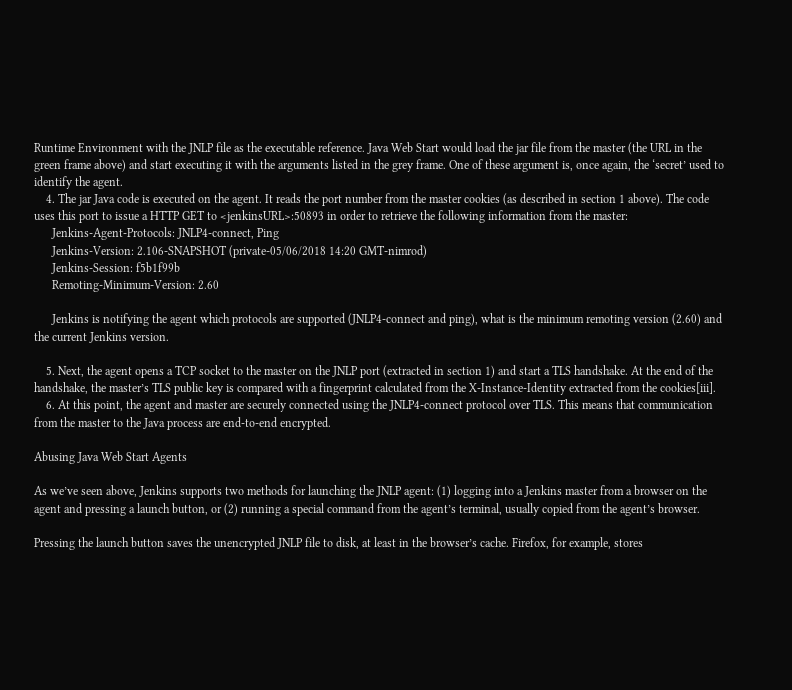Runtime Environment with the JNLP file as the executable reference. Java Web Start would load the jar file from the master (the URL in the green frame above) and start executing it with the arguments listed in the grey frame. One of these argument is, once again, the ‘secret’ used to identify the agent.
    4. The jar Java code is executed on the agent. It reads the port number from the master cookies (as described in section 1 above). The code uses this port to issue a HTTP GET to <jenkinsURL>:50893 in order to retrieve the following information from the master:
      Jenkins-Agent-Protocols: JNLP4-connect, Ping
      Jenkins-Version: 2.106-SNAPSHOT (private-05/06/2018 14:20 GMT-nimrod)
      Jenkins-Session: f5b1f99b
      Remoting-Minimum-Version: 2.60

      Jenkins is notifying the agent which protocols are supported (JNLP4-connect and ping), what is the minimum remoting version (2.60) and the current Jenkins version.

    5. Next, the agent opens a TCP socket to the master on the JNLP port (extracted in section 1) and start a TLS handshake. At the end of the handshake, the master’s TLS public key is compared with a fingerprint calculated from the X-Instance-Identity extracted from the cookies[iii].
    6. At this point, the agent and master are securely connected using the JNLP4-connect protocol over TLS. This means that communication from the master to the Java process are end-to-end encrypted.

Abusing Java Web Start Agents

As we’ve seen above, Jenkins supports two methods for launching the JNLP agent: (1) logging into a Jenkins master from a browser on the agent and pressing a launch button, or (2) running a special command from the agent’s terminal, usually copied from the agent’s browser.

Pressing the launch button saves the unencrypted JNLP file to disk, at least in the browser’s cache. Firefox, for example, stores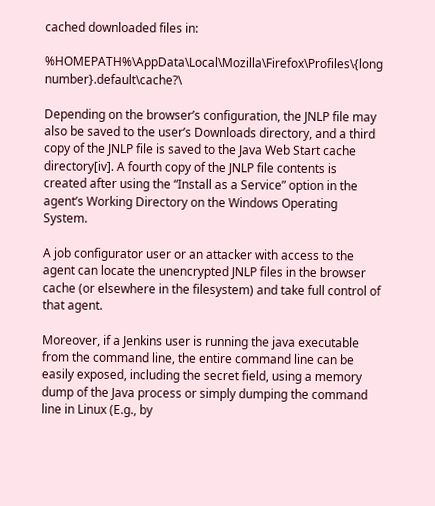cached downloaded files in:

%HOMEPATH%\AppData\Local\Mozilla\Firefox\Profiles\{long number}.default\cache?\

Depending on the browser’s configuration, the JNLP file may also be saved to the user’s Downloads directory, and a third copy of the JNLP file is saved to the Java Web Start cache directory[iv]. A fourth copy of the JNLP file contents is created after using the “Install as a Service” option in the agent’s Working Directory on the Windows Operating System.

A job configurator user or an attacker with access to the agent can locate the unencrypted JNLP files in the browser cache (or elsewhere in the filesystem) and take full control of that agent.

Moreover, if a Jenkins user is running the java executable from the command line, the entire command line can be easily exposed, including the secret field, using a memory dump of the Java process or simply dumping the command line in Linux (E.g., by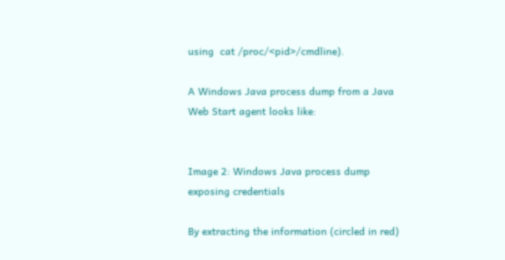using  cat /proc/<pid>/cmdline).

A Windows Java process dump from a Java Web Start agent looks like:


Image 2: Windows Java process dump exposing credentials

By extracting the information (circled in red)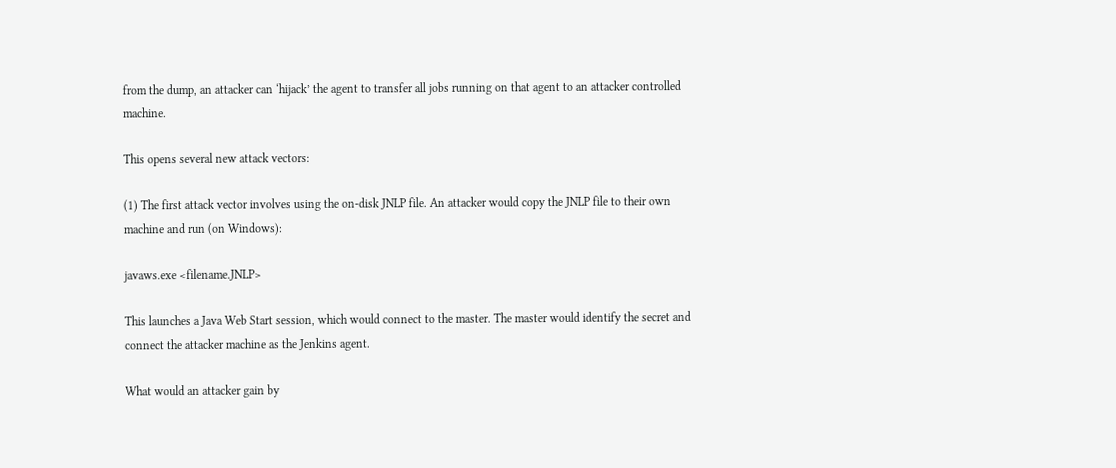from the dump, an attacker can ‘hijack’ the agent to transfer all jobs running on that agent to an attacker controlled machine.

This opens several new attack vectors:

(1) The first attack vector involves using the on-disk JNLP file. An attacker would copy the JNLP file to their own machine and run (on Windows):

javaws.exe <filename.JNLP>

This launches a Java Web Start session, which would connect to the master. The master would identify the secret and connect the attacker machine as the Jenkins agent.

What would an attacker gain by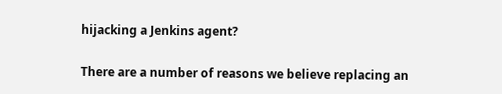hijacking a Jenkins agent?

There are a number of reasons we believe replacing an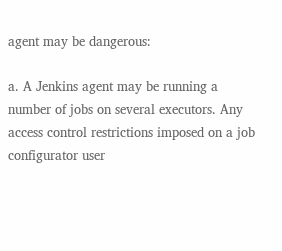agent may be dangerous:

a. A Jenkins agent may be running a number of jobs on several executors. Any access control restrictions imposed on a job configurator user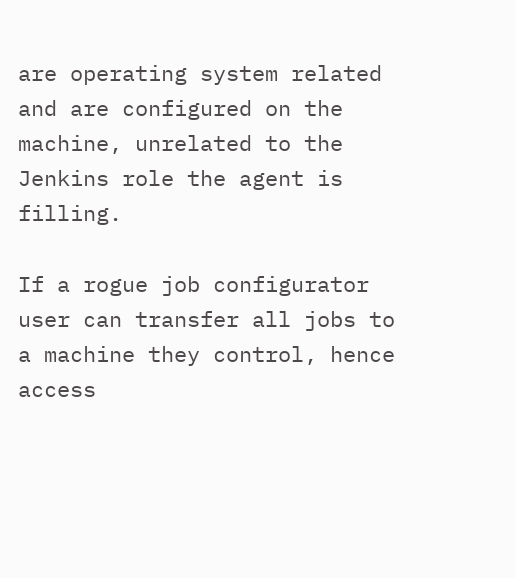are operating system related and are configured on the machine, unrelated to the Jenkins role the agent is filling.

If a rogue job configurator user can transfer all jobs to a machine they control, hence access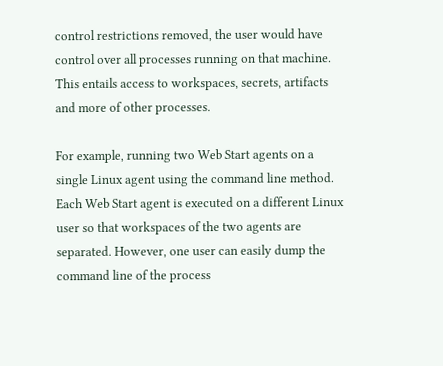control restrictions removed, the user would have control over all processes running on that machine. This entails access to workspaces, secrets, artifacts and more of other processes.

For example, running two Web Start agents on a single Linux agent using the command line method. Each Web Start agent is executed on a different Linux user so that workspaces of the two agents are separated. However, one user can easily dump the command line of the process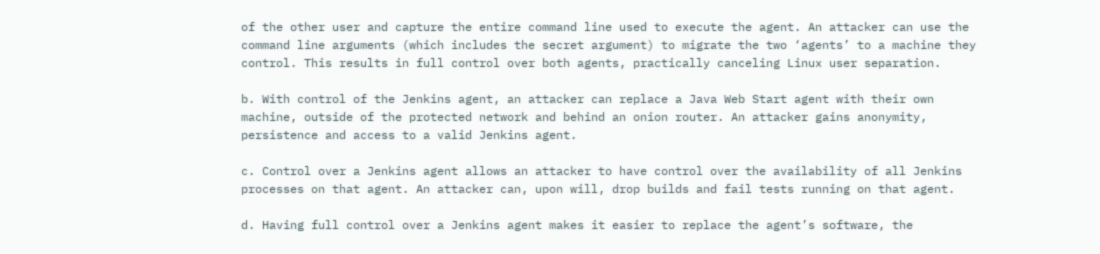of the other user and capture the entire command line used to execute the agent. An attacker can use the command line arguments (which includes the secret argument) to migrate the two ‘agents’ to a machine they control. This results in full control over both agents, practically canceling Linux user separation.

b. With control of the Jenkins agent, an attacker can replace a Java Web Start agent with their own machine, outside of the protected network and behind an onion router. An attacker gains anonymity, persistence and access to a valid Jenkins agent.

c. Control over a Jenkins agent allows an attacker to have control over the availability of all Jenkins processes on that agent. An attacker can, upon will, drop builds and fail tests running on that agent.

d. Having full control over a Jenkins agent makes it easier to replace the agent’s software, the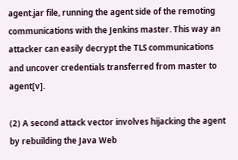agent.jar file, running the agent side of the remoting communications with the Jenkins master. This way an attacker can easily decrypt the TLS communications and uncover credentials transferred from master to agent[v].

(2) A second attack vector involves hijacking the agent by rebuilding the Java Web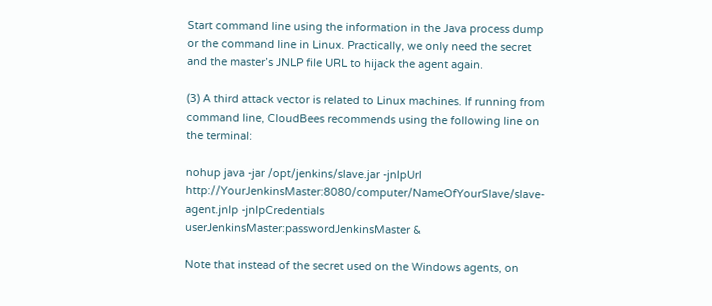Start command line using the information in the Java process dump or the command line in Linux. Practically, we only need the secret and the master’s JNLP file URL to hijack the agent again.

(3) A third attack vector is related to Linux machines. If running from command line, CloudBees recommends using the following line on the terminal:

nohup java -jar /opt/jenkins/slave.jar -jnlpUrl http://YourJenkinsMaster:8080/computer/NameOfYourSlave/slave-agent.jnlp -jnlpCredentials userJenkinsMaster:passwordJenkinsMaster &

Note that instead of the secret used on the Windows agents, on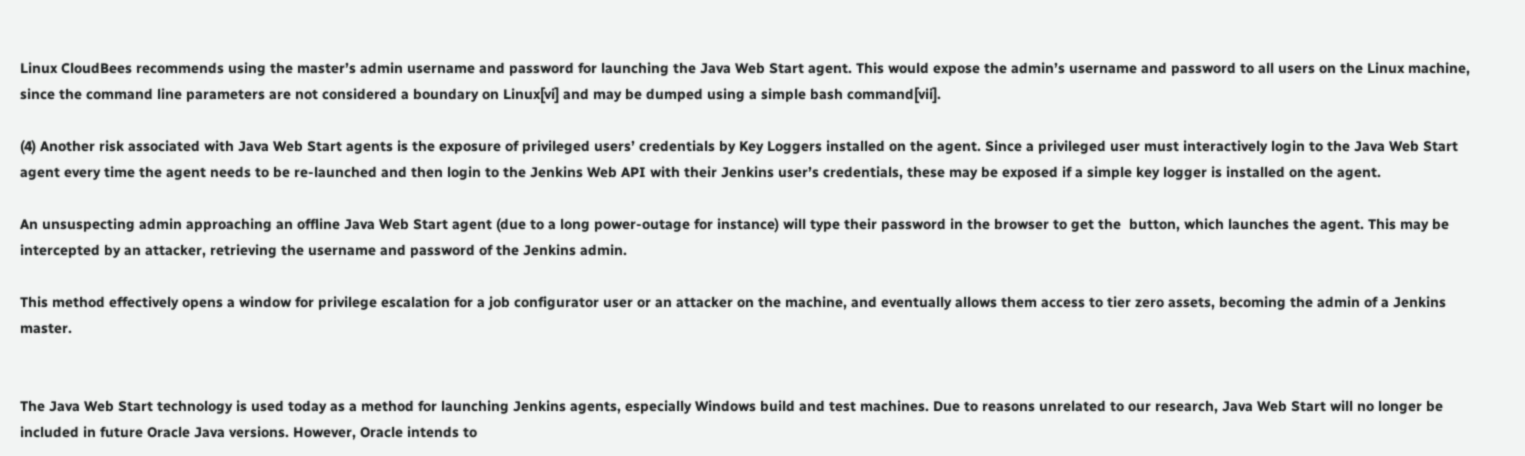Linux CloudBees recommends using the master’s admin username and password for launching the Java Web Start agent. This would expose the admin’s username and password to all users on the Linux machine, since the command line parameters are not considered a boundary on Linux[vi] and may be dumped using a simple bash command[vii].

(4) Another risk associated with Java Web Start agents is the exposure of privileged users’ credentials by Key Loggers installed on the agent. Since a privileged user must interactively login to the Java Web Start agent every time the agent needs to be re-launched and then login to the Jenkins Web API with their Jenkins user’s credentials, these may be exposed if a simple key logger is installed on the agent.

An unsuspecting admin approaching an offline Java Web Start agent (due to a long power-outage for instance) will type their password in the browser to get the  button, which launches the agent. This may be intercepted by an attacker, retrieving the username and password of the Jenkins admin.

This method effectively opens a window for privilege escalation for a job configurator user or an attacker on the machine, and eventually allows them access to tier zero assets, becoming the admin of a Jenkins master.


The Java Web Start technology is used today as a method for launching Jenkins agents, especially Windows build and test machines. Due to reasons unrelated to our research, Java Web Start will no longer be included in future Oracle Java versions. However, Oracle intends to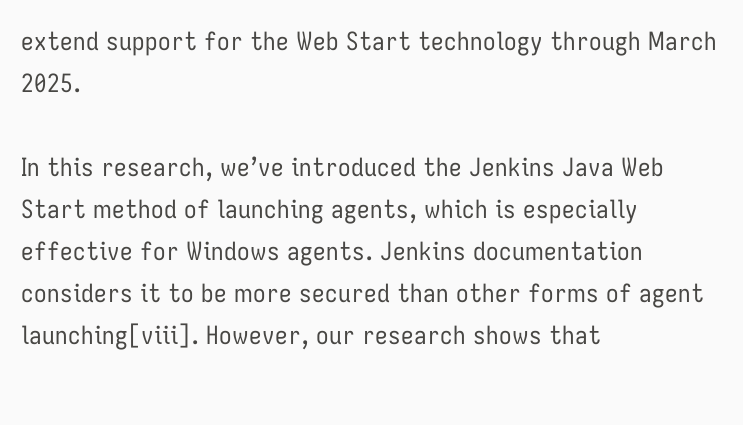extend support for the Web Start technology through March 2025.

In this research, we’ve introduced the Jenkins Java Web Start method of launching agents, which is especially effective for Windows agents. Jenkins documentation considers it to be more secured than other forms of agent launching[viii]. However, our research shows that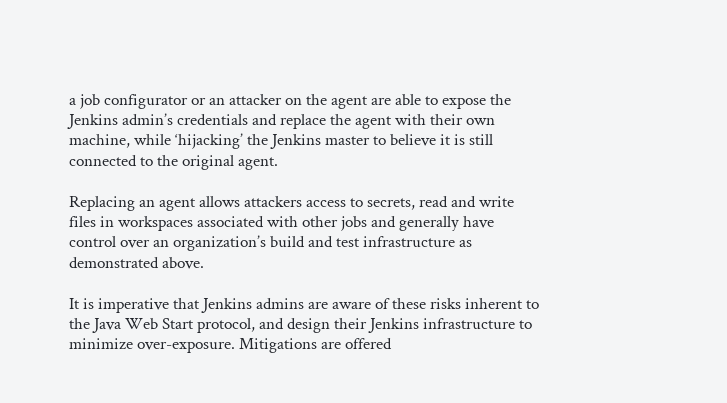a job configurator or an attacker on the agent are able to expose the Jenkins admin’s credentials and replace the agent with their own machine, while ‘hijacking’ the Jenkins master to believe it is still connected to the original agent.

Replacing an agent allows attackers access to secrets, read and write files in workspaces associated with other jobs and generally have control over an organization’s build and test infrastructure as demonstrated above.

It is imperative that Jenkins admins are aware of these risks inherent to the Java Web Start protocol, and design their Jenkins infrastructure to minimize over-exposure. Mitigations are offered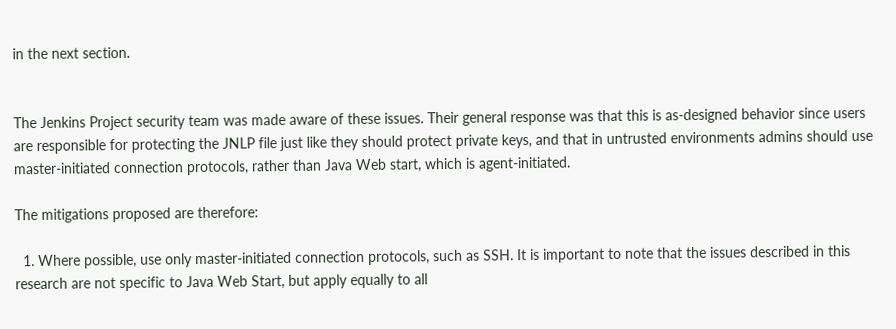in the next section.


The Jenkins Project security team was made aware of these issues. Their general response was that this is as-designed behavior since users are responsible for protecting the JNLP file just like they should protect private keys, and that in untrusted environments admins should use master-initiated connection protocols, rather than Java Web start, which is agent-initiated.

The mitigations proposed are therefore:

  1. Where possible, use only master-initiated connection protocols, such as SSH. It is important to note that the issues described in this research are not specific to Java Web Start, but apply equally to all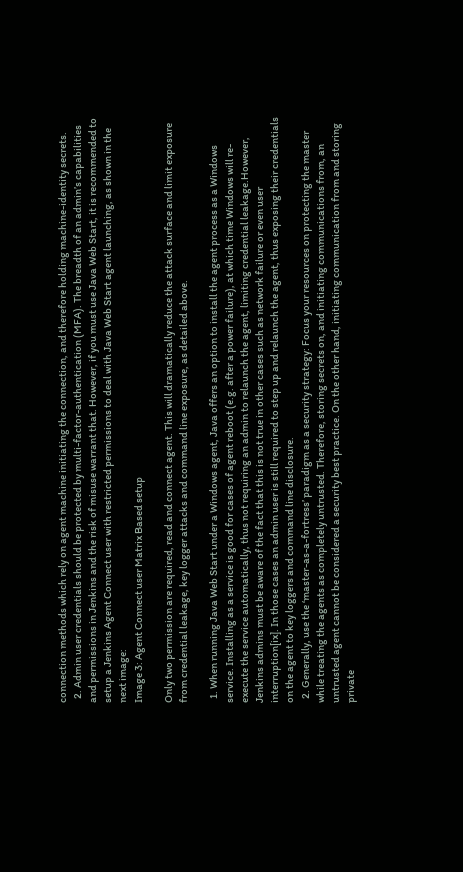connection methods which rely on agent machine initiating the connection, and therefore holding machine-identity secrets.
  2. Admin user credentials should be protected by multi-factor-authentication (MFA). The breadth of an admin’s capabilities and permissions in Jenkins and the risk of misuse warrant that. However, if you must use Java Web Start, it is recommended to setup a Jenkins Agent Connect user with restricted permissions to deal with Java Web Start agent launching, as shown in the next image:
Image 3: Agent Connect user Matrix Based setup

Only two permission are required, read and connect agent. This will dramatically reduce the attack surface and limit exposure from credential leakage, key logger attacks and command line exposure, as detailed above.

  1. When running Java Web Start under a Windows agent, Java offers an option to install the agent process as a Windows service. Installing as a service is good for cases of agent reboot (e.g. after a power failure), at which time Windows will re-execute the service automatically, thus not requiring an admin to relaunch the agent, limiting credential leakage.However, Jenkins admins must be aware of the fact that this is not true in other cases such as network failure or even user interruption[ix]. In those cases an admin user is still required to step up and relaunch the agent, thus exposing their credentials on the agent to key loggers and command line disclosure.
  2. Generally, use the ‘master-as-a-fortress’ paradigm as a security strategy: Focus your resources on protecting the master while treating the agents as completely untrusted. Therefore, storing secrets on, and initiating communications from, an untrusted agent cannot be considered a security best practice. On the other hand, initiating communication from and storing private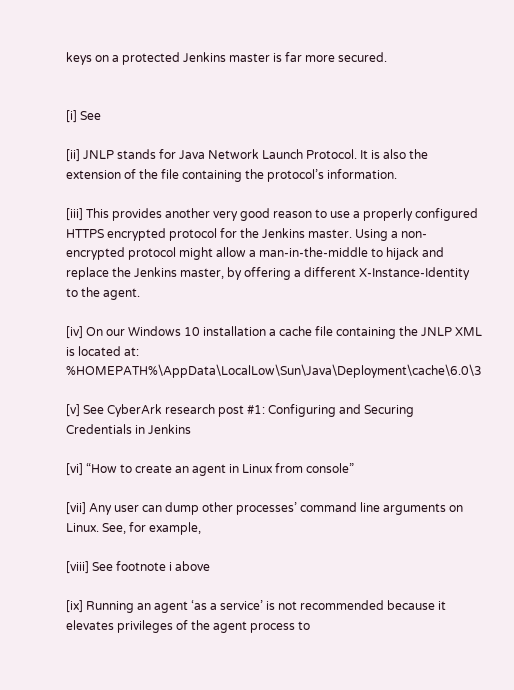keys on a protected Jenkins master is far more secured.


[i] See

[ii] JNLP stands for Java Network Launch Protocol. It is also the extension of the file containing the protocol’s information.

[iii] This provides another very good reason to use a properly configured HTTPS encrypted protocol for the Jenkins master. Using a non-encrypted protocol might allow a man-in-the-middle to hijack and replace the Jenkins master, by offering a different X-Instance-Identity to the agent.

[iv] On our Windows 10 installation a cache file containing the JNLP XML is located at: %HOMEPATH%\AppData\LocalLow\Sun\Java\Deployment\cache\6.0\3

[v] See CyberArk research post #1: Configuring and Securing Credentials in Jenkins

[vi] “How to create an agent in Linux from console”

[vii] Any user can dump other processes’ command line arguments on Linux. See, for example,

[viii] See footnote i above

[ix] Running an agent ‘as a service’ is not recommended because it elevates privileges of the agent process to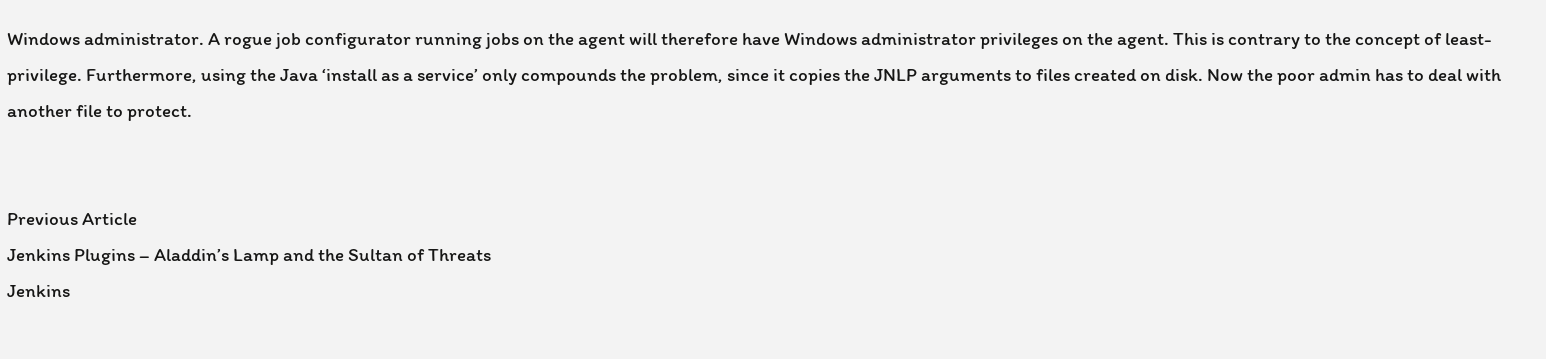Windows administrator. A rogue job configurator running jobs on the agent will therefore have Windows administrator privileges on the agent. This is contrary to the concept of least-privilege. Furthermore, using the Java ‘install as a service’ only compounds the problem, since it copies the JNLP arguments to files created on disk. Now the poor admin has to deal with another file to protect.


Previous Article
Jenkins Plugins – Aladdin’s Lamp and the Sultan of Threats
Jenkins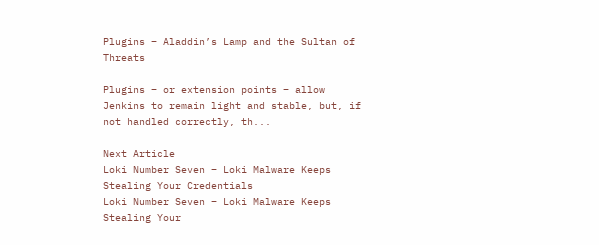Plugins – Aladdin’s Lamp and the Sultan of Threats

Plugins – or extension points – allow Jenkins to remain light and stable, but, if not handled correctly, th...

Next Article
Loki Number Seven – Loki Malware Keeps Stealing Your Credentials
Loki Number Seven – Loki Malware Keeps Stealing Your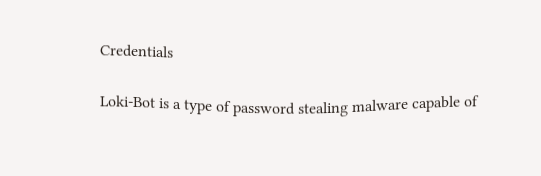Credentials

Loki-Bot is a type of password stealing malware capable of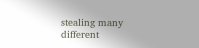stealing many different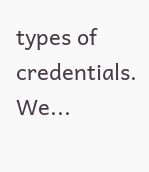types of credentials. We...